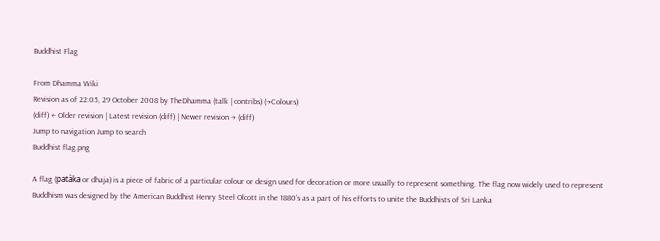Buddhist Flag

From Dhamma Wiki
Revision as of 22:05, 29 October 2008 by TheDhamma (talk | contribs) (→Colours)
(diff) ← Older revision | Latest revision (diff) | Newer revision → (diff)
Jump to navigation Jump to search
Buddhist flag.png

A flag (patàka or dhaja) is a piece of fabric of a particular colour or design used for decoration or more usually to represent something. The flag now widely used to represent Buddhism was designed by the American Buddhist Henry Steel Olcott in the 1880’s as a part of his efforts to unite the Buddhists of Sri Lanka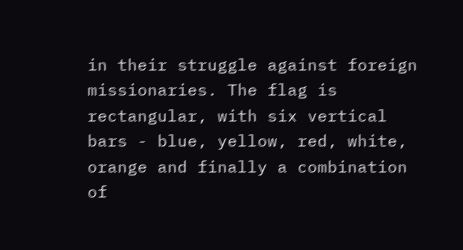in their struggle against foreign missionaries. The flag is rectangular, with six vertical bars - blue, yellow, red, white, orange and finally a combination of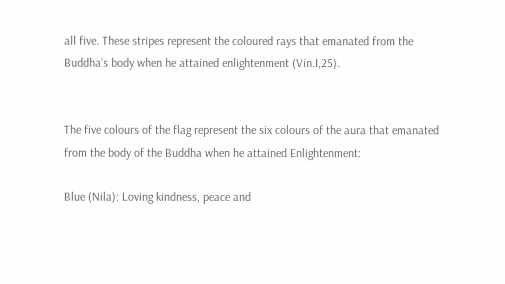all five. These stripes represent the coloured rays that emanated from the Buddha’s body when he attained enlightenment (Vin.I,25).


The five colours of the flag represent the six colours of the aura that emanated from the body of the Buddha when he attained Enlightenment:

Blue (Nila): Loving kindness, peace and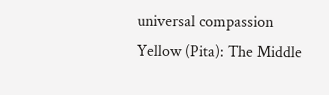universal compassion
Yellow (Pita): The Middle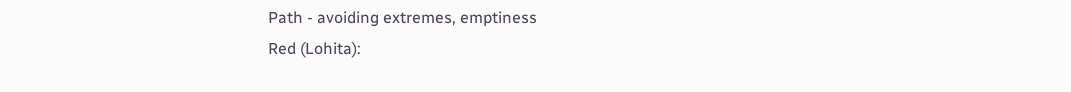Path - avoiding extremes, emptiness
Red (Lohita):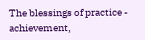The blessings of practice - achievement,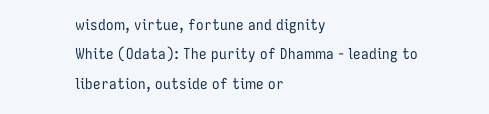wisdom, virtue, fortune and dignity
White (Odata): The purity of Dhamma - leading to liberation, outside of time or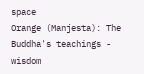space
Orange (Manjesta): The Buddha's teachings - wisdom